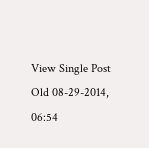View Single Post
Old 08-29-2014, 06:54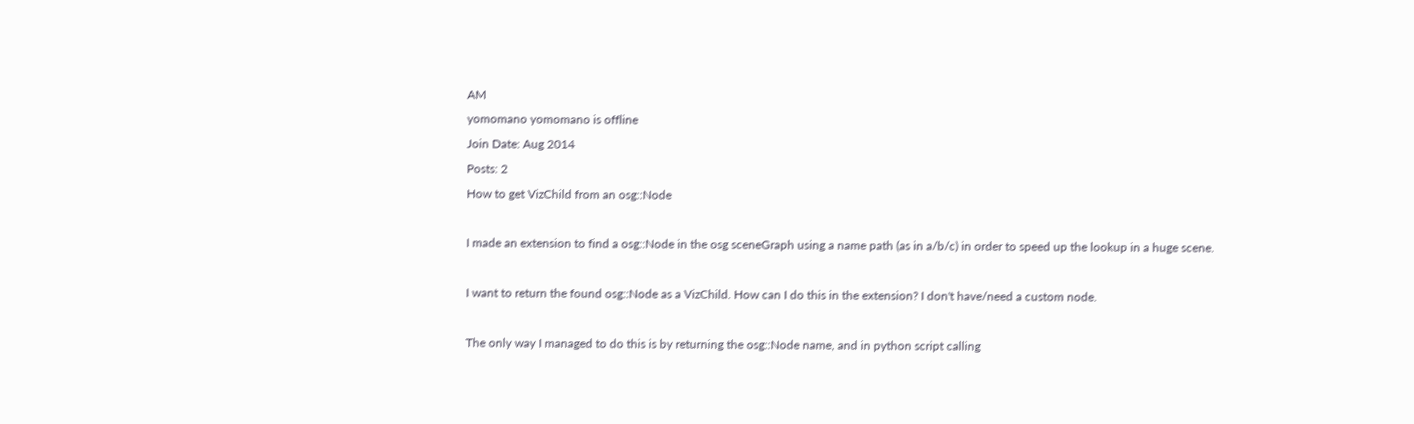AM
yomomano yomomano is offline
Join Date: Aug 2014
Posts: 2
How to get VizChild from an osg::Node

I made an extension to find a osg::Node in the osg sceneGraph using a name path (as in a/b/c) in order to speed up the lookup in a huge scene.

I want to return the found osg::Node as a VizChild. How can I do this in the extension? I don't have/need a custom node.

The only way I managed to do this is by returning the osg::Node name, and in python script calling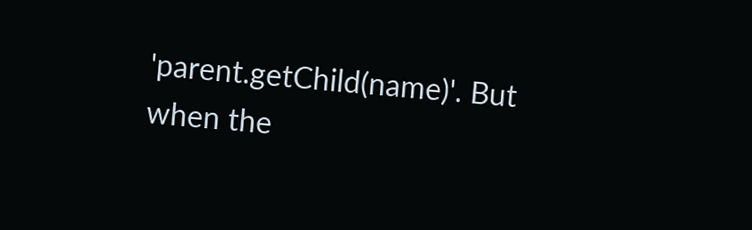'parent.getChild(name)'. But when the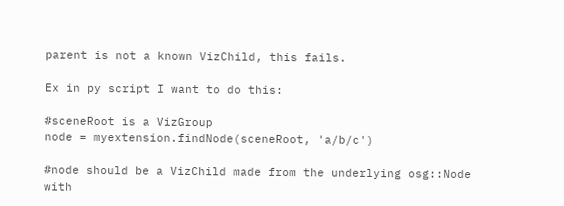parent is not a known VizChild, this fails.

Ex in py script I want to do this:

#sceneRoot is a VizGroup
node = myextension.findNode(sceneRoot, 'a/b/c')

#node should be a VizChild made from the underlying osg::Node with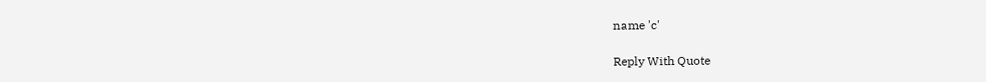name 'c'

Reply With Quote